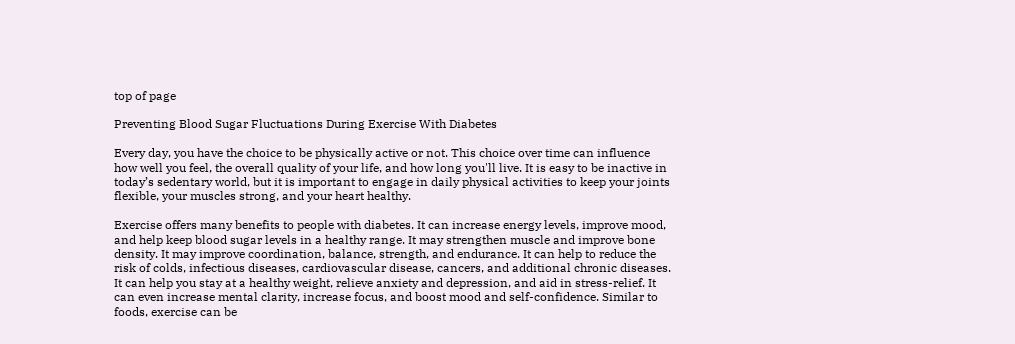top of page

Preventing Blood Sugar Fluctuations During Exercise With Diabetes

Every day, you have the choice to be physically active or not. This choice over time can influence how well you feel, the overall quality of your life, and how long you'll live. It is easy to be inactive in today’s sedentary world, but it is important to engage in daily physical activities to keep your joints flexible, your muscles strong, and your heart healthy.

Exercise offers many benefits to people with diabetes. It can increase energy levels, improve mood, and help keep blood sugar levels in a healthy range. It may strengthen muscle and improve bone density. It may improve coordination, balance, strength, and endurance. It can help to reduce the risk of colds, infectious diseases, cardiovascular disease, cancers, and additional chronic diseases. It can help you stay at a healthy weight, relieve anxiety and depression, and aid in stress-relief. It can even increase mental clarity, increase focus, and boost mood and self-confidence. Similar to foods, exercise can be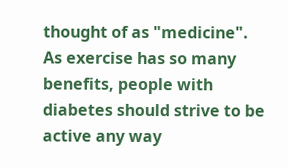thought of as "medicine". As exercise has so many benefits, people with diabetes should strive to be active any way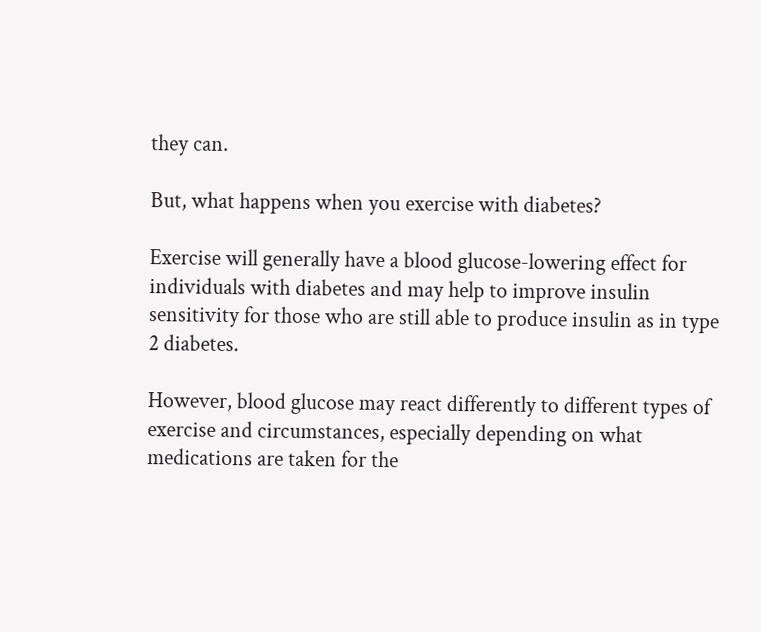they can.

But, what happens when you exercise with diabetes?

Exercise will generally have a blood glucose-lowering effect for individuals with diabetes and may help to improve insulin sensitivity for those who are still able to produce insulin as in type 2 diabetes.

However, blood glucose may react differently to different types of exercise and circumstances, especially depending on what medications are taken for the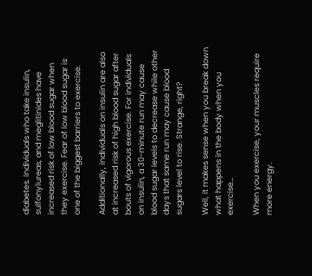diabetes. Individuals who take insulin, sulfonylureas, and meglitinides have increased risk of low blood sugar when they exercise. Fear of low blood sugar is one of the biggest barriers to exercise.

Additionally, individuals on insulin are also at increased risk of high blood sugar after bouts of vigorous exercise. For individuals on insulin, a 30-minute run may cause blood sugar levels to decrease while other days that same run may cause blood sugars level to rise. Strange, right?

Well, it makes sense when you break down what happens in the body when you exercise…

When you exercise, your muscles require more energy.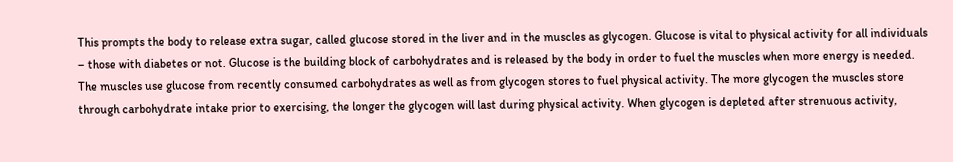This prompts the body to release extra sugar, called glucose stored in the liver and in the muscles as glycogen. Glucose is vital to physical activity for all individuals – those with diabetes or not. Glucose is the building block of carbohydrates and is released by the body in order to fuel the muscles when more energy is needed. The muscles use glucose from recently consumed carbohydrates as well as from glycogen stores to fuel physical activity. The more glycogen the muscles store through carbohydrate intake prior to exercising, the longer the glycogen will last during physical activity. When glycogen is depleted after strenuous activity,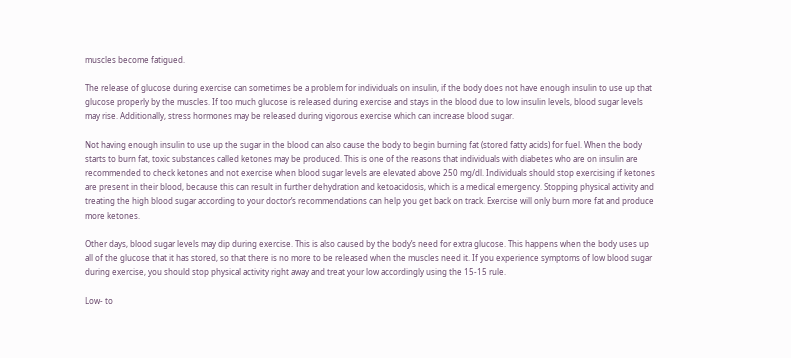muscles become fatigued.

The release of glucose during exercise can sometimes be a problem for individuals on insulin, if the body does not have enough insulin to use up that glucose properly by the muscles. If too much glucose is released during exercise and stays in the blood due to low insulin levels, blood sugar levels may rise. Additionally, stress hormones may be released during vigorous exercise which can increase blood sugar.

Not having enough insulin to use up the sugar in the blood can also cause the body to begin burning fat (stored fatty acids) for fuel. When the body starts to burn fat, toxic substances called ketones may be produced. This is one of the reasons that individuals with diabetes who are on insulin are recommended to check ketones and not exercise when blood sugar levels are elevated above 250 mg/dl. Individuals should stop exercising if ketones are present in their blood, because this can result in further dehydration and ketoacidosis, which is a medical emergency. Stopping physical activity and treating the high blood sugar according to your doctor’s recommendations can help you get back on track. Exercise will only burn more fat and produce more ketones.

Other days, blood sugar levels may dip during exercise. This is also caused by the body’s need for extra glucose. This happens when the body uses up all of the glucose that it has stored, so that there is no more to be released when the muscles need it. If you experience symptoms of low blood sugar during exercise, you should stop physical activity right away and treat your low accordingly using the 15-15 rule.

Low- to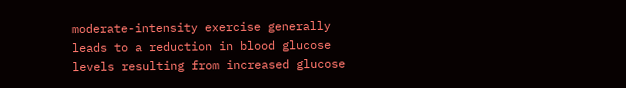moderate-intensity exercise generally leads to a reduction in blood glucose levels resulting from increased glucose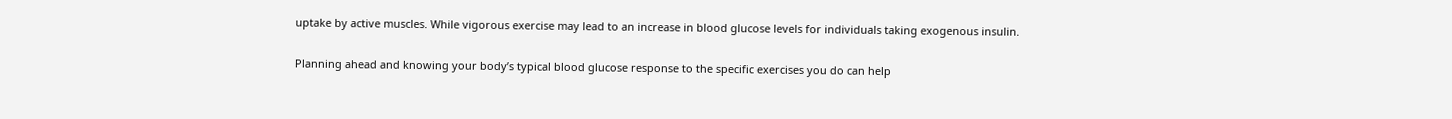uptake by active muscles. While vigorous exercise may lead to an increase in blood glucose levels for individuals taking exogenous insulin.

Planning ahead and knowing your body’s typical blood glucose response to the specific exercises you do can help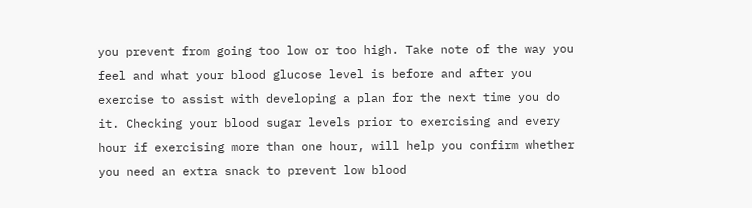you prevent from going too low or too high. Take note of the way you feel and what your blood glucose level is before and after you exercise to assist with developing a plan for the next time you do it. Checking your blood sugar levels prior to exercising and every hour if exercising more than one hour, will help you confirm whether you need an extra snack to prevent low blood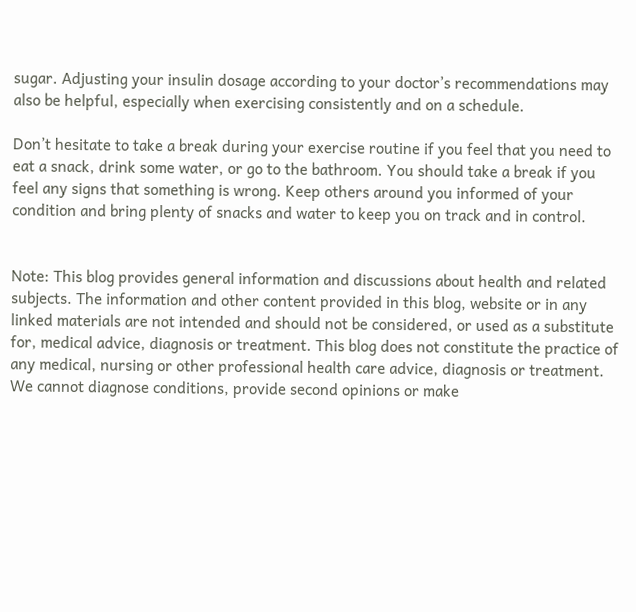sugar. Adjusting your insulin dosage according to your doctor’s recommendations may also be helpful, especially when exercising consistently and on a schedule.

Don’t hesitate to take a break during your exercise routine if you feel that you need to eat a snack, drink some water, or go to the bathroom. You should take a break if you feel any signs that something is wrong. Keep others around you informed of your condition and bring plenty of snacks and water to keep you on track and in control.


Note: This blog provides general information and discussions about health and related subjects. The information and other content provided in this blog, website or in any linked materials are not intended and should not be considered, or used as a substitute for, medical advice, diagnosis or treatment. This blog does not constitute the practice of any medical, nursing or other professional health care advice, diagnosis or treatment. We cannot diagnose conditions, provide second opinions or make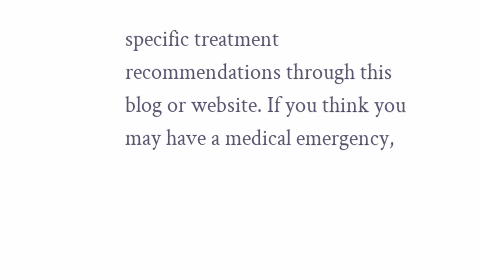specific treatment recommendations through this blog or website. If you think you may have a medical emergency,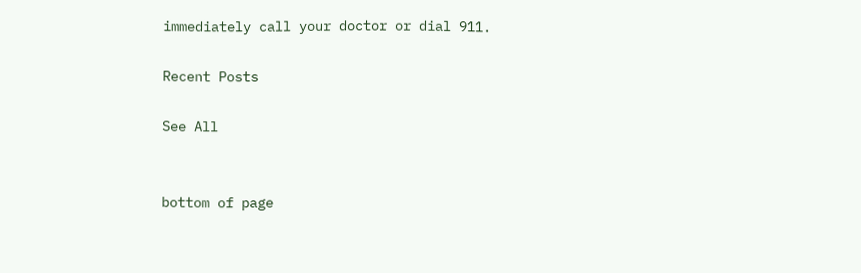immediately call your doctor or dial 911.

Recent Posts

See All


bottom of page